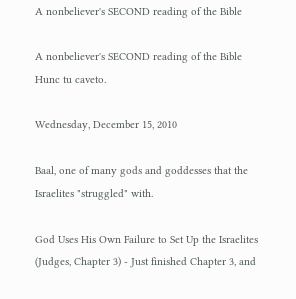A nonbeliever's SECOND reading of the Bible

A nonbeliever's SECOND reading of the Bible
Hunc tu caveto.

Wednesday, December 15, 2010

Baal, one of many gods and goddesses that the Israelites "struggled" with.

God Uses His Own Failure to Set Up the Israelites (Judges, Chapter 3) - Just finished Chapter 3, and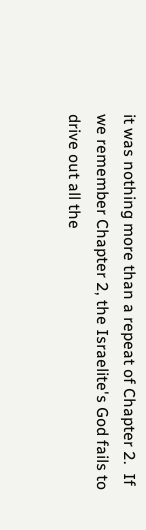it was nothing more than a repeat of Chapter 2.  If we remember Chapter 2, the Israelite's God fails to drive out all the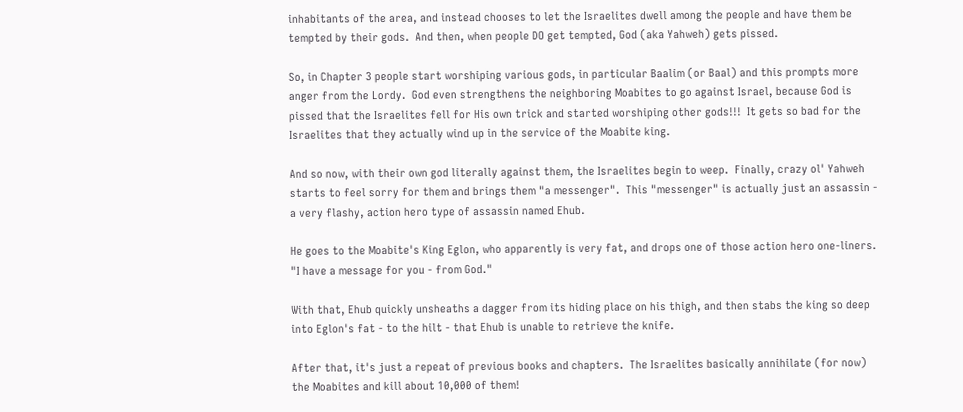inhabitants of the area, and instead chooses to let the Israelites dwell among the people and have them be tempted by their gods.  And then, when people DO get tempted, God (aka Yahweh) gets pissed.

So, in Chapter 3 people start worshiping various gods, in particular Baalim (or Baal) and this prompts more anger from the Lordy.  God even strengthens the neighboring Moabites to go against Israel, because God is pissed that the Israelites fell for His own trick and started worshiping other gods!!!  It gets so bad for the Israelites that they actually wind up in the service of the Moabite king.

And so now, with their own god literally against them, the Israelites begin to weep.  Finally, crazy ol' Yahweh starts to feel sorry for them and brings them "a messenger".  This "messenger" is actually just an assassin - a very flashy, action hero type of assassin named Ehub.

He goes to the Moabite's King Eglon, who apparently is very fat, and drops one of those action hero one-liners.  "I have a message for you - from God."

With that, Ehub quickly unsheaths a dagger from its hiding place on his thigh, and then stabs the king so deep into Eglon's fat - to the hilt - that Ehub is unable to retrieve the knife.

After that, it's just a repeat of previous books and chapters.  The Israelites basically annihilate (for now) the Moabites and kill about 10,000 of them!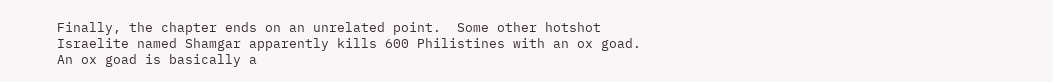Finally, the chapter ends on an unrelated point.  Some other hotshot Israelite named Shamgar apparently kills 600 Philistines with an ox goad.  An ox goad is basically a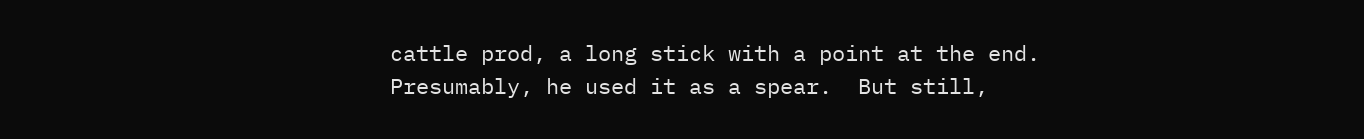cattle prod, a long stick with a point at the end.  Presumably, he used it as a spear.  But still,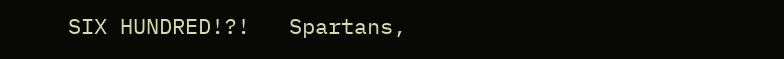SIX HUNDRED!?!   Spartans,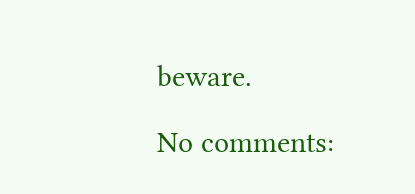beware.

No comments: